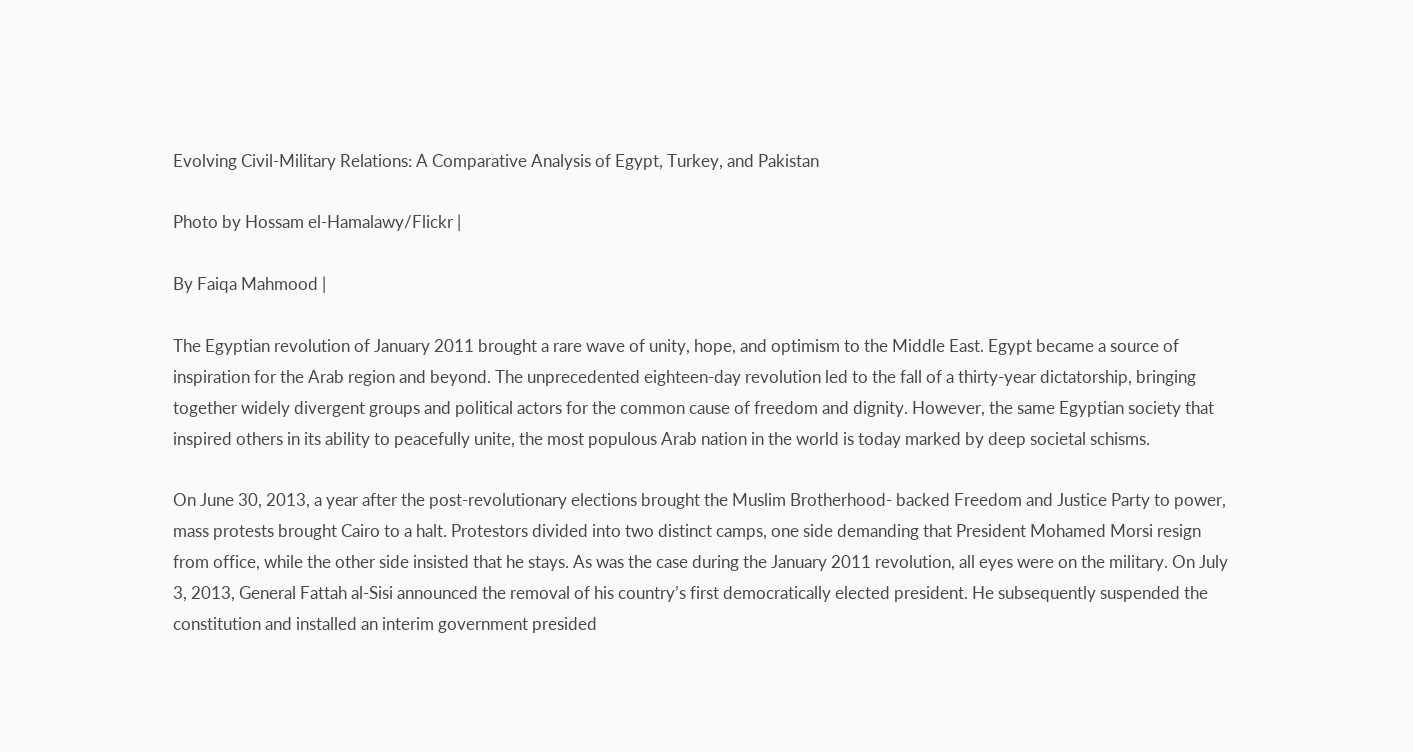Evolving Civil-Military Relations: A Comparative Analysis of Egypt, Turkey, and Pakistan

Photo by Hossam el-Hamalawy/Flickr |

By Faiqa Mahmood |

The Egyptian revolution of January 2011 brought a rare wave of unity, hope, and optimism to the Middle East. Egypt became a source of inspiration for the Arab region and beyond. The unprecedented eighteen-day revolution led to the fall of a thirty-year dictatorship, bringing together widely divergent groups and political actors for the common cause of freedom and dignity. However, the same Egyptian society that inspired others in its ability to peacefully unite, the most populous Arab nation in the world is today marked by deep societal schisms.

On June 30, 2013, a year after the post-revolutionary elections brought the Muslim Brotherhood- backed Freedom and Justice Party to power, mass protests brought Cairo to a halt. Protestors divided into two distinct camps, one side demanding that President Mohamed Morsi resign from office, while the other side insisted that he stays. As was the case during the January 2011 revolution, all eyes were on the military. On July 3, 2013, General Fattah al-Sisi announced the removal of his country’s first democratically elected president. He subsequently suspended the constitution and installed an interim government presided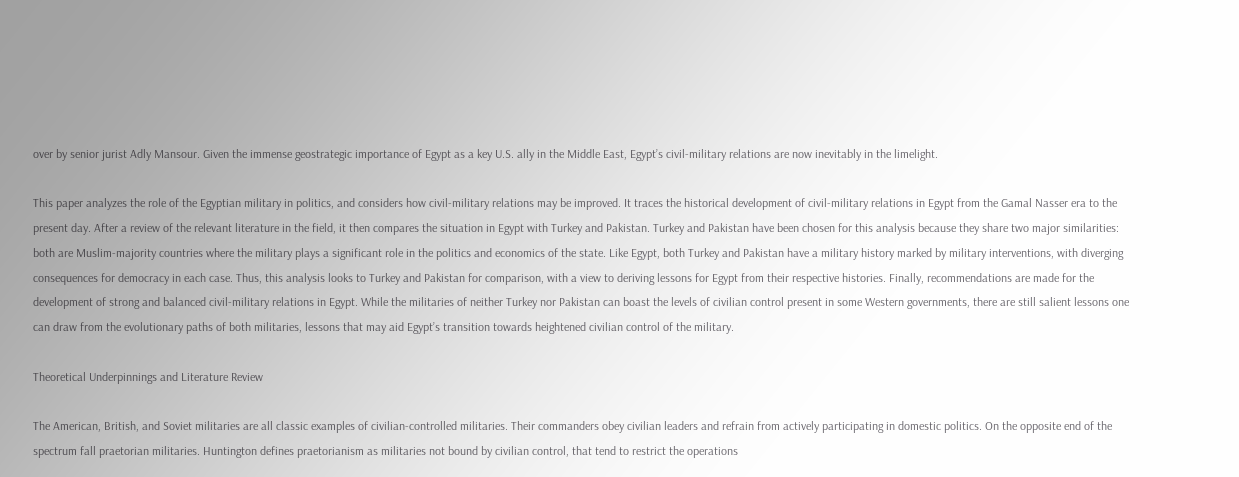over by senior jurist Adly Mansour. Given the immense geostrategic importance of Egypt as a key U.S. ally in the Middle East, Egypt’s civil-military relations are now inevitably in the limelight.

This paper analyzes the role of the Egyptian military in politics, and considers how civil-military relations may be improved. It traces the historical development of civil-military relations in Egypt from the Gamal Nasser era to the present day. After a review of the relevant literature in the field, it then compares the situation in Egypt with Turkey and Pakistan. Turkey and Pakistan have been chosen for this analysis because they share two major similarities: both are Muslim-majority countries where the military plays a significant role in the politics and economics of the state. Like Egypt, both Turkey and Pakistan have a military history marked by military interventions, with diverging consequences for democracy in each case. Thus, this analysis looks to Turkey and Pakistan for comparison, with a view to deriving lessons for Egypt from their respective histories. Finally, recommendations are made for the development of strong and balanced civil-military relations in Egypt. While the militaries of neither Turkey nor Pakistan can boast the levels of civilian control present in some Western governments, there are still salient lessons one can draw from the evolutionary paths of both militaries, lessons that may aid Egypt’s transition towards heightened civilian control of the military.

Theoretical Underpinnings and Literature Review

The American, British, and Soviet militaries are all classic examples of civilian-controlled militaries. Their commanders obey civilian leaders and refrain from actively participating in domestic politics. On the opposite end of the spectrum fall praetorian militaries. Huntington defines praetorianism as militaries not bound by civilian control, that tend to restrict the operations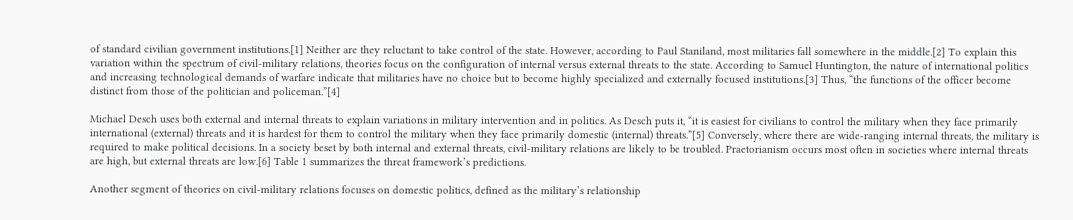of standard civilian government institutions.[1] Neither are they reluctant to take control of the state. However, according to Paul Staniland, most militaries fall somewhere in the middle.[2] To explain this variation within the spectrum of civil-military relations, theories focus on the configuration of internal versus external threats to the state. According to Samuel Huntington, the nature of international politics and increasing technological demands of warfare indicate that militaries have no choice but to become highly specialized and externally focused institutions.[3] Thus, “the functions of the officer become distinct from those of the politician and policeman.”[4]

Michael Desch uses both external and internal threats to explain variations in military intervention and in politics. As Desch puts it, “it is easiest for civilians to control the military when they face primarily international (external) threats and it is hardest for them to control the military when they face primarily domestic (internal) threats.”[5] Conversely, where there are wide-ranging internal threats, the military is required to make political decisions. In a society beset by both internal and external threats, civil-military relations are likely to be troubled. Praetorianism occurs most often in societies where internal threats are high, but external threats are low.[6] Table 1 summarizes the threat framework’s predictions.

Another segment of theories on civil-military relations focuses on domestic politics, defined as the military’s relationship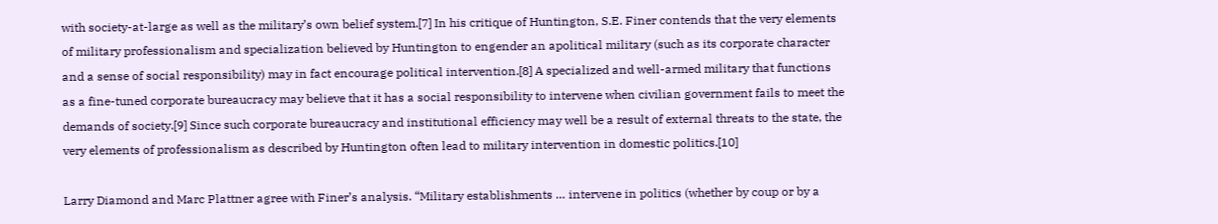with society-at-large as well as the military’s own belief system.[7] In his critique of Huntington, S.E. Finer contends that the very elements of military professionalism and specialization believed by Huntington to engender an apolitical military (such as its corporate character and a sense of social responsibility) may in fact encourage political intervention.[8] A specialized and well-armed military that functions as a fine-tuned corporate bureaucracy may believe that it has a social responsibility to intervene when civilian government fails to meet the demands of society.[9] Since such corporate bureaucracy and institutional efficiency may well be a result of external threats to the state, the very elements of professionalism as described by Huntington often lead to military intervention in domestic politics.[10]

Larry Diamond and Marc Plattner agree with Finer’s analysis. “Military establishments … intervene in politics (whether by coup or by a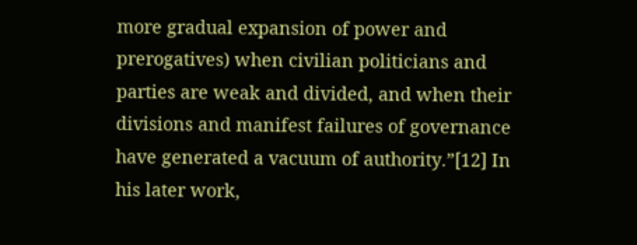more gradual expansion of power and prerogatives) when civilian politicians and parties are weak and divided, and when their divisions and manifest failures of governance have generated a vacuum of authority.”[12] In his later work,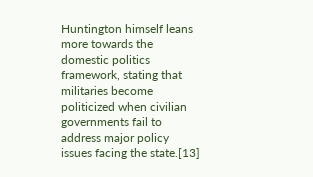Huntington himself leans more towards the domestic politics framework, stating that militaries become politicized when civilian governments fail to address major policy issues facing the state.[13]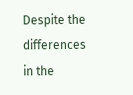Despite the differences in the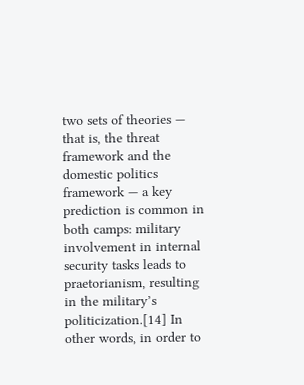two sets of theories — that is, the threat framework and the domestic politics framework — a key prediction is common in both camps: military involvement in internal security tasks leads to praetorianism, resulting in the military’s politicization.[14] In other words, in order to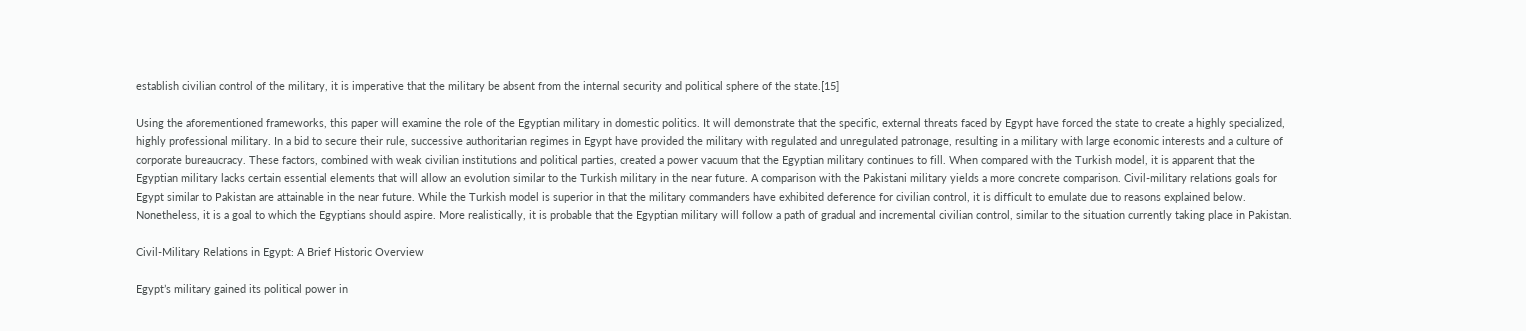establish civilian control of the military, it is imperative that the military be absent from the internal security and political sphere of the state.[15]

Using the aforementioned frameworks, this paper will examine the role of the Egyptian military in domestic politics. It will demonstrate that the specific, external threats faced by Egypt have forced the state to create a highly specialized, highly professional military. In a bid to secure their rule, successive authoritarian regimes in Egypt have provided the military with regulated and unregulated patronage, resulting in a military with large economic interests and a culture of corporate bureaucracy. These factors, combined with weak civilian institutions and political parties, created a power vacuum that the Egyptian military continues to fill. When compared with the Turkish model, it is apparent that the Egyptian military lacks certain essential elements that will allow an evolution similar to the Turkish military in the near future. A comparison with the Pakistani military yields a more concrete comparison. Civil-military relations goals for Egypt similar to Pakistan are attainable in the near future. While the Turkish model is superior in that the military commanders have exhibited deference for civilian control, it is difficult to emulate due to reasons explained below. Nonetheless, it is a goal to which the Egyptians should aspire. More realistically, it is probable that the Egyptian military will follow a path of gradual and incremental civilian control, similar to the situation currently taking place in Pakistan.

Civil-Military Relations in Egypt: A Brief Historic Overview

Egypt’s military gained its political power in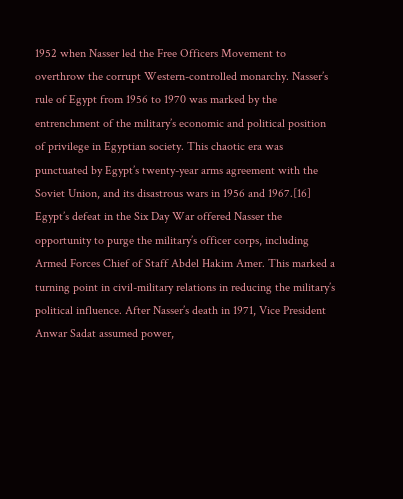1952 when Nasser led the Free Officers Movement to overthrow the corrupt Western-controlled monarchy. Nasser’s rule of Egypt from 1956 to 1970 was marked by the entrenchment of the military’s economic and political position of privilege in Egyptian society. This chaotic era was punctuated by Egypt’s twenty-year arms agreement with the Soviet Union, and its disastrous wars in 1956 and 1967.[16] Egypt’s defeat in the Six Day War offered Nasser the opportunity to purge the military’s officer corps, including Armed Forces Chief of Staff Abdel Hakim Amer. This marked a turning point in civil-military relations in reducing the military’s political influence. After Nasser’s death in 1971, Vice President Anwar Sadat assumed power,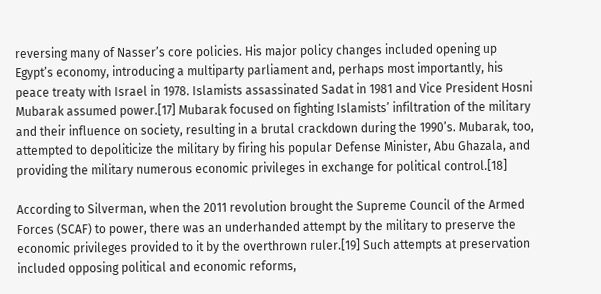reversing many of Nasser’s core policies. His major policy changes included opening up Egypt’s economy, introducing a multiparty parliament and, perhaps most importantly, his peace treaty with Israel in 1978. Islamists assassinated Sadat in 1981 and Vice President Hosni Mubarak assumed power.[17] Mubarak focused on fighting Islamists’ infiltration of the military and their influence on society, resulting in a brutal crackdown during the 1990’s. Mubarak, too, attempted to depoliticize the military by firing his popular Defense Minister, Abu Ghazala, and providing the military numerous economic privileges in exchange for political control.[18]

According to Silverman, when the 2011 revolution brought the Supreme Council of the Armed Forces (SCAF) to power, there was an underhanded attempt by the military to preserve the economic privileges provided to it by the overthrown ruler.[19] Such attempts at preservation included opposing political and economic reforms,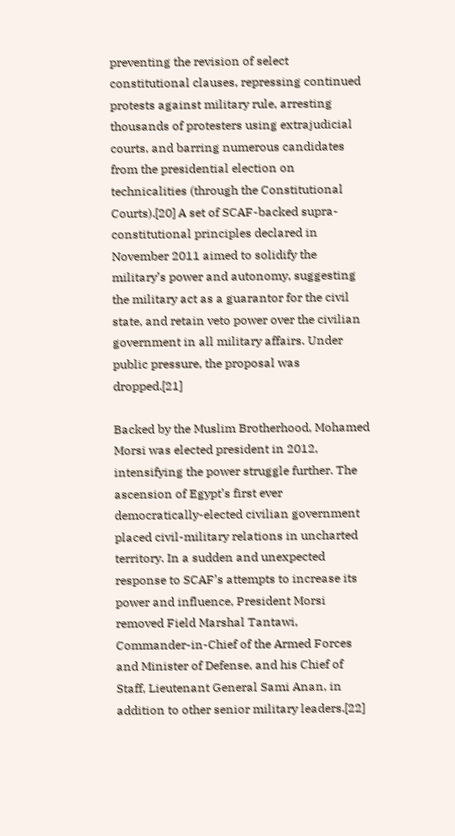preventing the revision of select constitutional clauses, repressing continued protests against military rule, arresting thousands of protesters using extrajudicial courts, and barring numerous candidates from the presidential election on technicalities (through the Constitutional Courts).[20] A set of SCAF-backed supra-constitutional principles declared in November 2011 aimed to solidify the military’s power and autonomy, suggesting the military act as a guarantor for the civil state, and retain veto power over the civilian government in all military affairs. Under public pressure, the proposal was dropped.[21]

Backed by the Muslim Brotherhood, Mohamed Morsi was elected president in 2012, intensifying the power struggle further. The ascension of Egypt’s first ever democratically-elected civilian government placed civil-military relations in uncharted territory. In a sudden and unexpected response to SCAF’s attempts to increase its power and influence, President Morsi removed Field Marshal Tantawi, Commander-in-Chief of the Armed Forces and Minister of Defense, and his Chief of Staff, Lieutenant General Sami Anan, in addition to other senior military leaders.[22]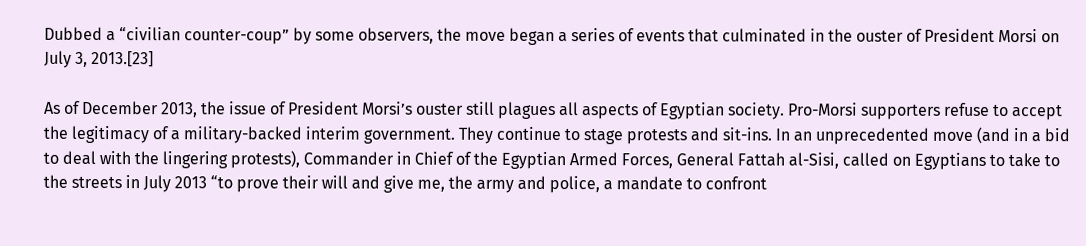Dubbed a “civilian counter-coup” by some observers, the move began a series of events that culminated in the ouster of President Morsi on July 3, 2013.[23]

As of December 2013, the issue of President Morsi’s ouster still plagues all aspects of Egyptian society. Pro-Morsi supporters refuse to accept the legitimacy of a military-backed interim government. They continue to stage protests and sit-ins. In an unprecedented move (and in a bid to deal with the lingering protests), Commander in Chief of the Egyptian Armed Forces, General Fattah al-Sisi, called on Egyptians to take to the streets in July 2013 “to prove their will and give me, the army and police, a mandate to confront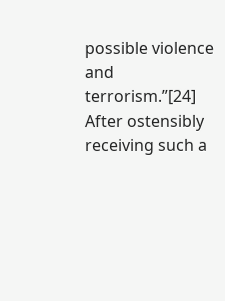possible violence and terrorism.”[24] After ostensibly receiving such a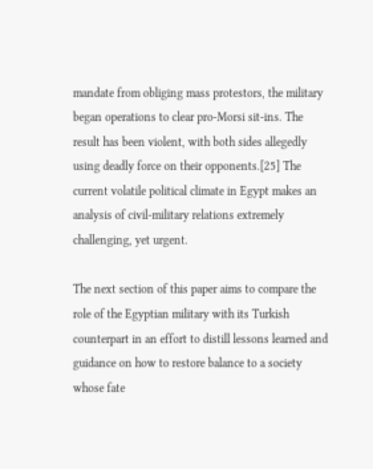mandate from obliging mass protestors, the military began operations to clear pro-Morsi sit-ins. The result has been violent, with both sides allegedly using deadly force on their opponents.[25] The current volatile political climate in Egypt makes an analysis of civil-military relations extremely challenging, yet urgent.

The next section of this paper aims to compare the role of the Egyptian military with its Turkish counterpart in an effort to distill lessons learned and guidance on how to restore balance to a society whose fate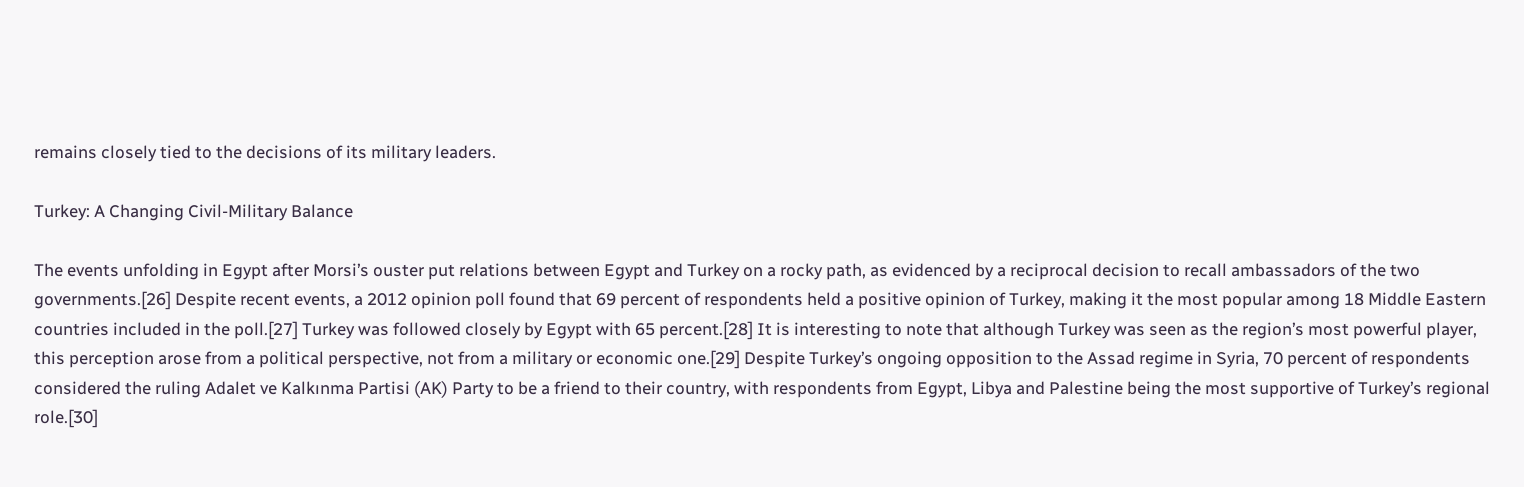remains closely tied to the decisions of its military leaders.

Turkey: A Changing Civil-Military Balance

The events unfolding in Egypt after Morsi’s ouster put relations between Egypt and Turkey on a rocky path, as evidenced by a reciprocal decision to recall ambassadors of the two governments.[26] Despite recent events, a 2012 opinion poll found that 69 percent of respondents held a positive opinion of Turkey, making it the most popular among 18 Middle Eastern countries included in the poll.[27] Turkey was followed closely by Egypt with 65 percent.[28] It is interesting to note that although Turkey was seen as the region’s most powerful player, this perception arose from a political perspective, not from a military or economic one.[29] Despite Turkey’s ongoing opposition to the Assad regime in Syria, 70 percent of respondents considered the ruling Adalet ve Kalkınma Partisi (AK) Party to be a friend to their country, with respondents from Egypt, Libya and Palestine being the most supportive of Turkey’s regional role.[30]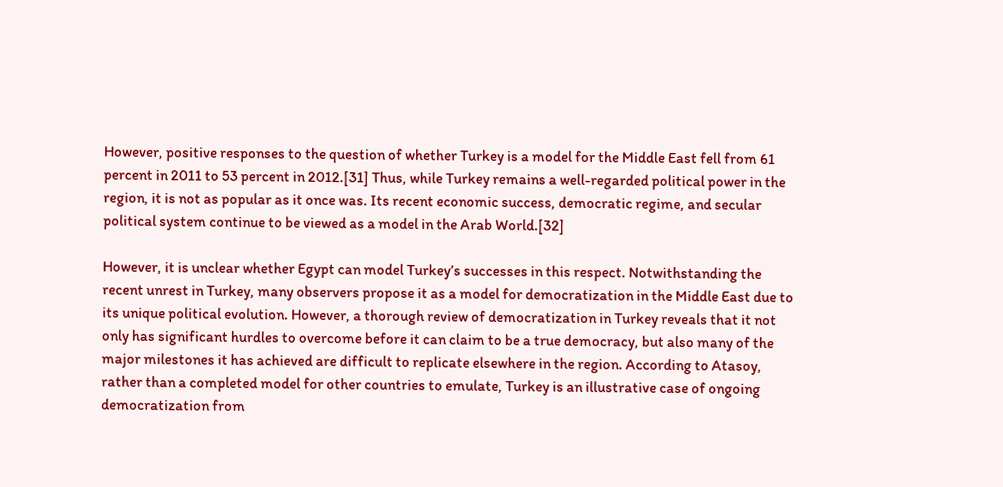However, positive responses to the question of whether Turkey is a model for the Middle East fell from 61 percent in 2011 to 53 percent in 2012.[31] Thus, while Turkey remains a well-regarded political power in the region, it is not as popular as it once was. Its recent economic success, democratic regime, and secular political system continue to be viewed as a model in the Arab World.[32]

However, it is unclear whether Egypt can model Turkey’s successes in this respect. Notwithstanding the recent unrest in Turkey, many observers propose it as a model for democratization in the Middle East due to its unique political evolution. However, a thorough review of democratization in Turkey reveals that it not only has significant hurdles to overcome before it can claim to be a true democracy, but also many of the major milestones it has achieved are difficult to replicate elsewhere in the region. According to Atasoy, rather than a completed model for other countries to emulate, Turkey is an illustrative case of ongoing democratization from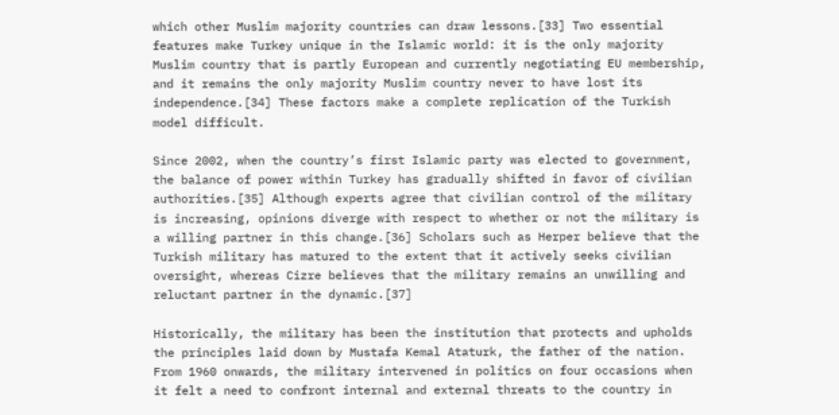which other Muslim majority countries can draw lessons.[33] Two essential features make Turkey unique in the Islamic world: it is the only majority Muslim country that is partly European and currently negotiating EU membership, and it remains the only majority Muslim country never to have lost its independence.[34] These factors make a complete replication of the Turkish model difficult.

Since 2002, when the country’s first Islamic party was elected to government, the balance of power within Turkey has gradually shifted in favor of civilian authorities.[35] Although experts agree that civilian control of the military is increasing, opinions diverge with respect to whether or not the military is a willing partner in this change.[36] Scholars such as Herper believe that the Turkish military has matured to the extent that it actively seeks civilian oversight, whereas Cizre believes that the military remains an unwilling and reluctant partner in the dynamic.[37]

Historically, the military has been the institution that protects and upholds the principles laid down by Mustafa Kemal Ataturk, the father of the nation. From 1960 onwards, the military intervened in politics on four occasions when it felt a need to confront internal and external threats to the country in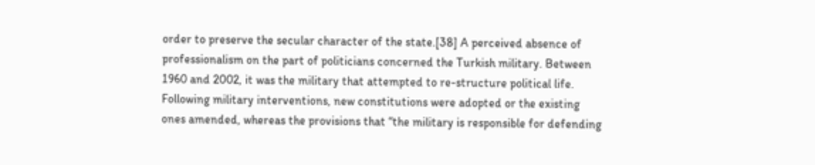order to preserve the secular character of the state.[38] A perceived absence of professionalism on the part of politicians concerned the Turkish military. Between 1960 and 2002, it was the military that attempted to re-structure political life. Following military interventions, new constitutions were adopted or the existing ones amended, whereas the provisions that “the military is responsible for defending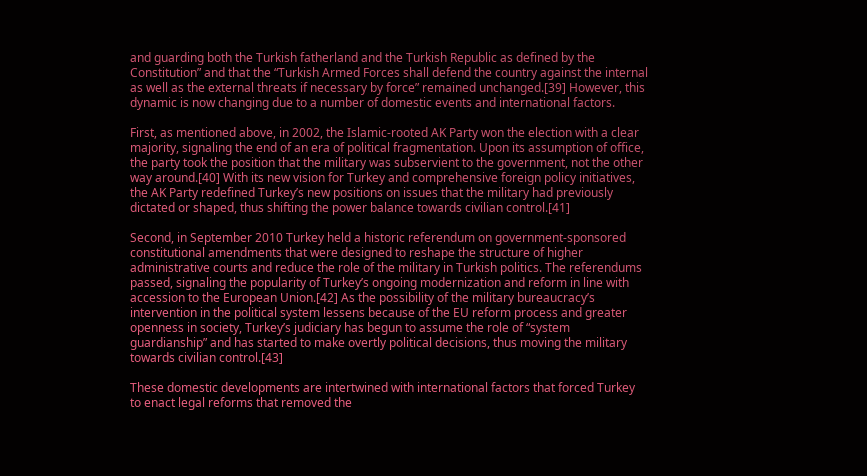and guarding both the Turkish fatherland and the Turkish Republic as defined by the Constitution” and that the “Turkish Armed Forces shall defend the country against the internal as well as the external threats if necessary by force” remained unchanged.[39] However, this dynamic is now changing due to a number of domestic events and international factors.

First, as mentioned above, in 2002, the Islamic-rooted AK Party won the election with a clear majority, signaling the end of an era of political fragmentation. Upon its assumption of office, the party took the position that the military was subservient to the government, not the other way around.[40] With its new vision for Turkey and comprehensive foreign policy initiatives, the AK Party redefined Turkey’s new positions on issues that the military had previously dictated or shaped, thus shifting the power balance towards civilian control.[41]

Second, in September 2010 Turkey held a historic referendum on government-sponsored constitutional amendments that were designed to reshape the structure of higher administrative courts and reduce the role of the military in Turkish politics. The referendums passed, signaling the popularity of Turkey’s ongoing modernization and reform in line with accession to the European Union.[42] As the possibility of the military bureaucracy’s intervention in the political system lessens because of the EU reform process and greater openness in society, Turkey’s judiciary has begun to assume the role of “system guardianship” and has started to make overtly political decisions, thus moving the military towards civilian control.[43]

These domestic developments are intertwined with international factors that forced Turkey to enact legal reforms that removed the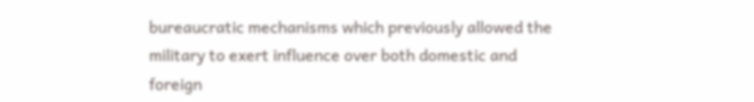bureaucratic mechanisms which previously allowed the military to exert influence over both domestic and foreign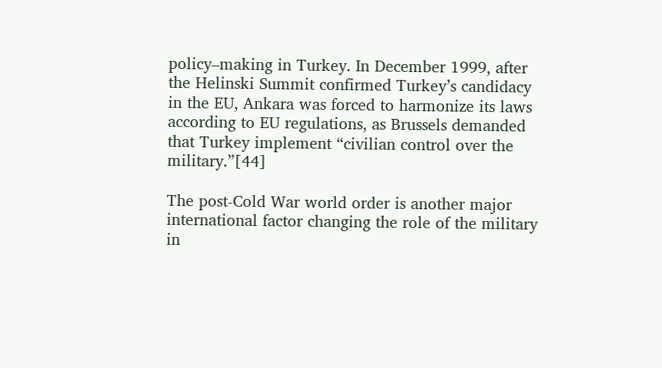policy–making in Turkey. In December 1999, after the Helinski Summit confirmed Turkey’s candidacy in the EU, Ankara was forced to harmonize its laws according to EU regulations, as Brussels demanded that Turkey implement “civilian control over the military.”[44]

The post-Cold War world order is another major international factor changing the role of the military in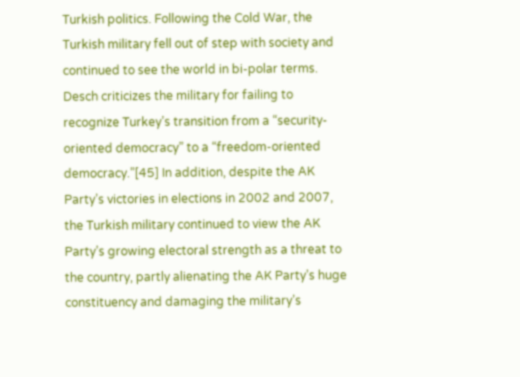Turkish politics. Following the Cold War, the Turkish military fell out of step with society and continued to see the world in bi-polar terms. Desch criticizes the military for failing to recognize Turkey’s transition from a “security-oriented democracy” to a “freedom-oriented democracy.”[45] In addition, despite the AK Party’s victories in elections in 2002 and 2007, the Turkish military continued to view the AK Party’s growing electoral strength as a threat to the country, partly alienating the AK Party’s huge constituency and damaging the military’s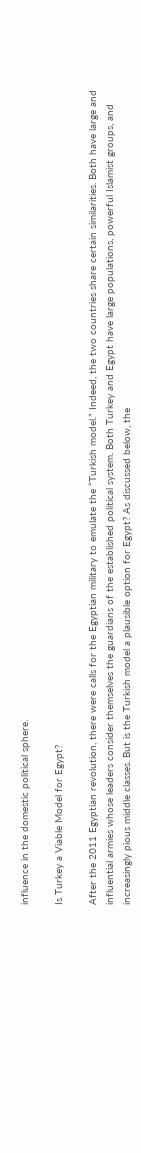influence in the domestic political sphere.

Is Turkey a Viable Model for Egypt?

After the 2011 Egyptian revolution, there were calls for the Egyptian military to emulate the “Turkish model.” Indeed, the two countries share certain similarities. Both have large and influential armies whose leaders consider themselves the guardians of the established political system. Both Turkey and Egypt have large populations, powerful Islamist groups, and increasingly pious middle classes. But is the Turkish model a plausible option for Egypt? As discussed below, the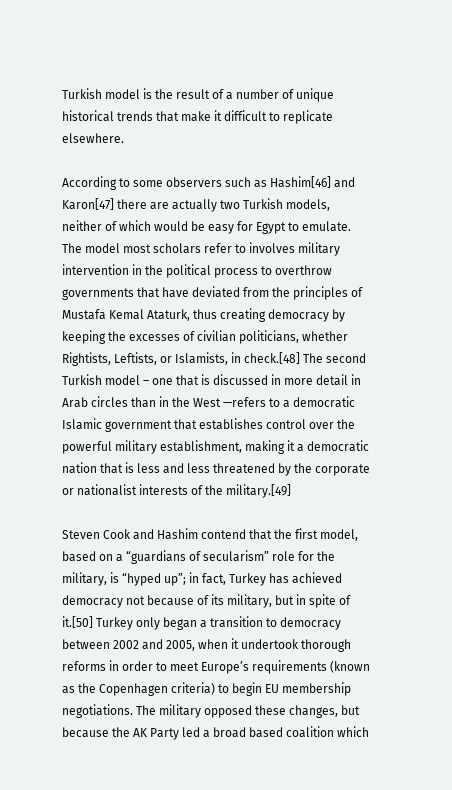Turkish model is the result of a number of unique historical trends that make it difficult to replicate elsewhere.

According to some observers such as Hashim[46] and Karon[47] there are actually two Turkish models, neither of which would be easy for Egypt to emulate. The model most scholars refer to involves military intervention in the political process to overthrow governments that have deviated from the principles of Mustafa Kemal Ataturk, thus creating democracy by keeping the excesses of civilian politicians, whether Rightists, Leftists, or Islamists, in check.[48] The second Turkish model – one that is discussed in more detail in Arab circles than in the West —refers to a democratic Islamic government that establishes control over the powerful military establishment, making it a democratic nation that is less and less threatened by the corporate or nationalist interests of the military.[49]

Steven Cook and Hashim contend that the first model, based on a “guardians of secularism” role for the military, is “hyped up”; in fact, Turkey has achieved democracy not because of its military, but in spite of it.[50] Turkey only began a transition to democracy between 2002 and 2005, when it undertook thorough reforms in order to meet Europe’s requirements (known as the Copenhagen criteria) to begin EU membership negotiations. The military opposed these changes, but because the AK Party led a broad based coalition which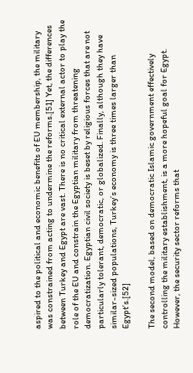aspired to the political and economic benefits of EU membership, the military was constrained from acting to undermine the reforms.[51] Yet, the differences between Turkey and Egypt are vast. There is no critical external actor to play the role of the EU and constrain the Egyptian military from threatening democratization. Egyptian civil society is beset by religious forces that are not particularly tolerant, democratic, or globalized. Finally, although they have similar-sized populations, Turkey’s economy is three times larger than Egypt’s.[52]

The second model, based on democratic Islamic government effectively controlling the military establishment, is a more hopeful goal for Egypt. However, the security sector reforms that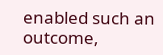enabled such an outcome,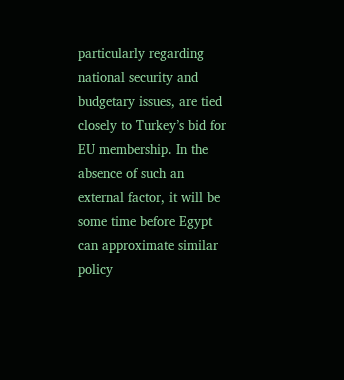particularly regarding national security and budgetary issues, are tied closely to Turkey’s bid for EU membership. In the absence of such an external factor, it will be some time before Egypt can approximate similar policy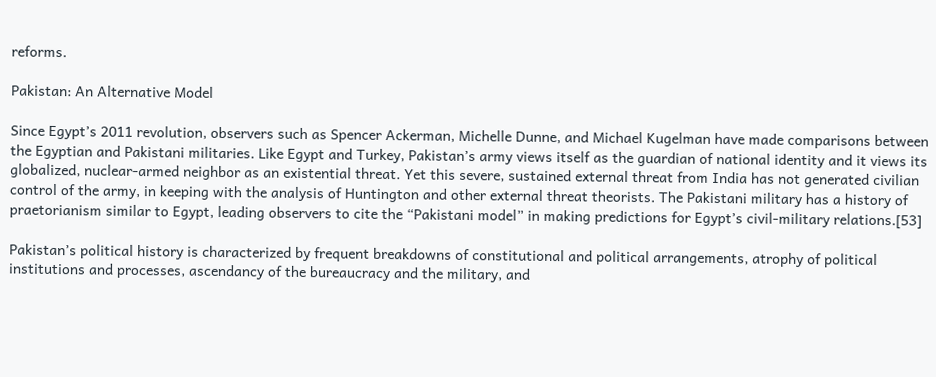reforms.

Pakistan: An Alternative Model

Since Egypt’s 2011 revolution, observers such as Spencer Ackerman, Michelle Dunne, and Michael Kugelman have made comparisons between the Egyptian and Pakistani militaries. Like Egypt and Turkey, Pakistan’s army views itself as the guardian of national identity and it views its globalized, nuclear-armed neighbor as an existential threat. Yet this severe, sustained external threat from India has not generated civilian control of the army, in keeping with the analysis of Huntington and other external threat theorists. The Pakistani military has a history of praetorianism similar to Egypt, leading observers to cite the “Pakistani model” in making predictions for Egypt’s civil-military relations.[53]

Pakistan’s political history is characterized by frequent breakdowns of constitutional and political arrangements, atrophy of political institutions and processes, ascendancy of the bureaucracy and the military, and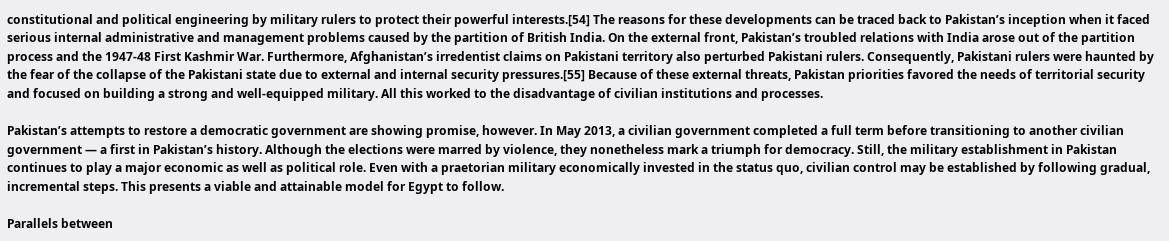constitutional and political engineering by military rulers to protect their powerful interests.[54] The reasons for these developments can be traced back to Pakistan’s inception when it faced serious internal administrative and management problems caused by the partition of British India. On the external front, Pakistan’s troubled relations with India arose out of the partition process and the 1947-48 First Kashmir War. Furthermore, Afghanistan’s irredentist claims on Pakistani territory also perturbed Pakistani rulers. Consequently, Pakistani rulers were haunted by the fear of the collapse of the Pakistani state due to external and internal security pressures.[55] Because of these external threats, Pakistan priorities favored the needs of territorial security and focused on building a strong and well-equipped military. All this worked to the disadvantage of civilian institutions and processes.

Pakistan’s attempts to restore a democratic government are showing promise, however. In May 2013, a civilian government completed a full term before transitioning to another civilian government — a first in Pakistan’s history. Although the elections were marred by violence, they nonetheless mark a triumph for democracy. Still, the military establishment in Pakistan continues to play a major economic as well as political role. Even with a praetorian military economically invested in the status quo, civilian control may be established by following gradual, incremental steps. This presents a viable and attainable model for Egypt to follow.

Parallels between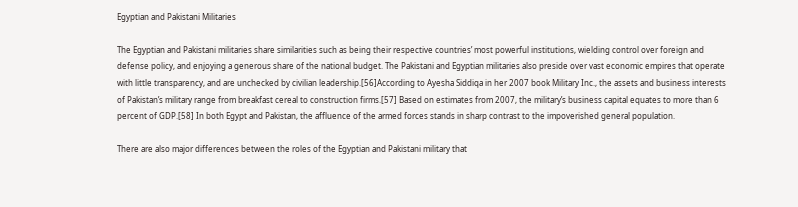Egyptian and Pakistani Militaries

The Egyptian and Pakistani militaries share similarities such as being their respective countries’ most powerful institutions, wielding control over foreign and defense policy, and enjoying a generous share of the national budget. The Pakistani and Egyptian militaries also preside over vast economic empires that operate with little transparency, and are unchecked by civilian leadership.[56]According to Ayesha Siddiqa in her 2007 book Military Inc., the assets and business interests of Pakistan’s military range from breakfast cereal to construction firms.[57] Based on estimates from 2007, the military’s business capital equates to more than 6 percent of GDP.[58] In both Egypt and Pakistan, the affluence of the armed forces stands in sharp contrast to the impoverished general population.

There are also major differences between the roles of the Egyptian and Pakistani military that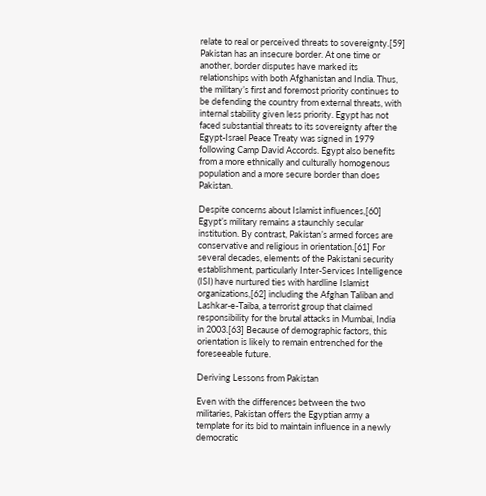relate to real or perceived threats to sovereignty.[59] Pakistan has an insecure border. At one time or another, border disputes have marked its relationships with both Afghanistan and India. Thus, the military’s first and foremost priority continues to be defending the country from external threats, with internal stability given less priority. Egypt has not faced substantial threats to its sovereignty after the Egypt-Israel Peace Treaty was signed in 1979 following Camp David Accords. Egypt also benefits from a more ethnically and culturally homogenous population and a more secure border than does Pakistan.

Despite concerns about Islamist influences,[60] Egypt’s military remains a staunchly secular institution. By contrast, Pakistan’s armed forces are conservative and religious in orientation.[61] For several decades, elements of the Pakistani security establishment, particularly Inter-Services Intelligence (ISI) have nurtured ties with hardline Islamist organizations,[62] including the Afghan Taliban and Lashkar-e-Taiba, a terrorist group that claimed responsibility for the brutal attacks in Mumbai, India in 2003.[63] Because of demographic factors, this orientation is likely to remain entrenched for the foreseeable future.

Deriving Lessons from Pakistan

Even with the differences between the two militaries, Pakistan offers the Egyptian army a template for its bid to maintain influence in a newly democratic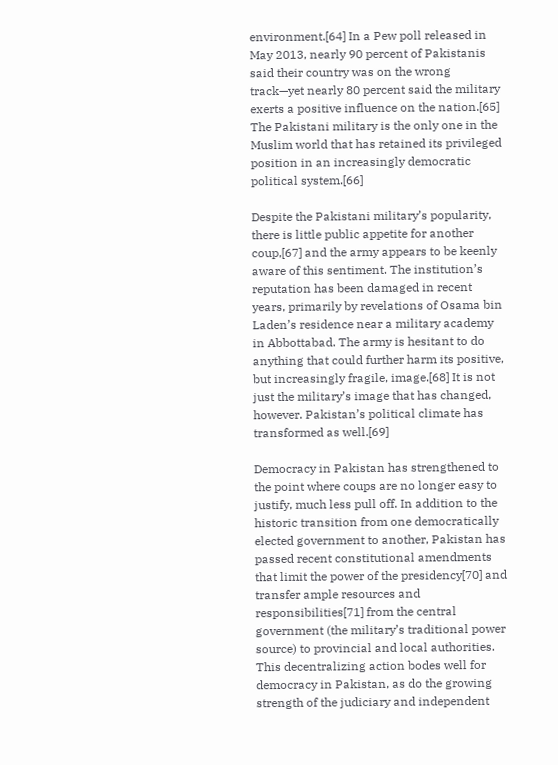environment.[64] In a Pew poll released in May 2013, nearly 90 percent of Pakistanis said their country was on the wrong track—yet nearly 80 percent said the military exerts a positive influence on the nation.[65] The Pakistani military is the only one in the Muslim world that has retained its privileged position in an increasingly democratic political system.[66]

Despite the Pakistani military’s popularity, there is little public appetite for another coup,[67] and the army appears to be keenly aware of this sentiment. The institution’s reputation has been damaged in recent years, primarily by revelations of Osama bin Laden’s residence near a military academy in Abbottabad. The army is hesitant to do anything that could further harm its positive, but increasingly fragile, image.[68] It is not just the military’s image that has changed, however. Pakistan’s political climate has transformed as well.[69]

Democracy in Pakistan has strengthened to the point where coups are no longer easy to justify, much less pull off. In addition to the historic transition from one democratically elected government to another, Pakistan has passed recent constitutional amendments that limit the power of the presidency[70] and transfer ample resources and responsibilities[71] from the central government (the military’s traditional power source) to provincial and local authorities. This decentralizing action bodes well for democracy in Pakistan, as do the growing strength of the judiciary and independent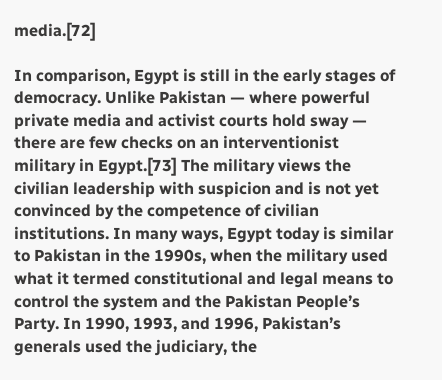media.[72]

In comparison, Egypt is still in the early stages of democracy. Unlike Pakistan — where powerful private media and activist courts hold sway — there are few checks on an interventionist military in Egypt.[73] The military views the civilian leadership with suspicion and is not yet convinced by the competence of civilian institutions. In many ways, Egypt today is similar to Pakistan in the 1990s, when the military used what it termed constitutional and legal means to control the system and the Pakistan People’s Party. In 1990, 1993, and 1996, Pakistan’s generals used the judiciary, the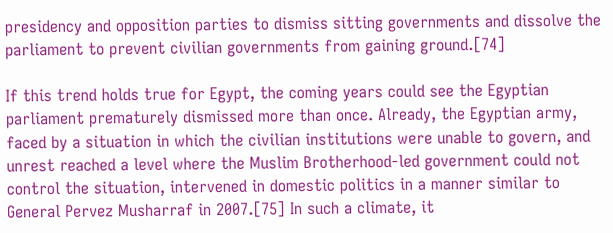presidency and opposition parties to dismiss sitting governments and dissolve the parliament to prevent civilian governments from gaining ground.[74]

If this trend holds true for Egypt, the coming years could see the Egyptian parliament prematurely dismissed more than once. Already, the Egyptian army, faced by a situation in which the civilian institutions were unable to govern, and unrest reached a level where the Muslim Brotherhood-led government could not control the situation, intervened in domestic politics in a manner similar to General Pervez Musharraf in 2007.[75] In such a climate, it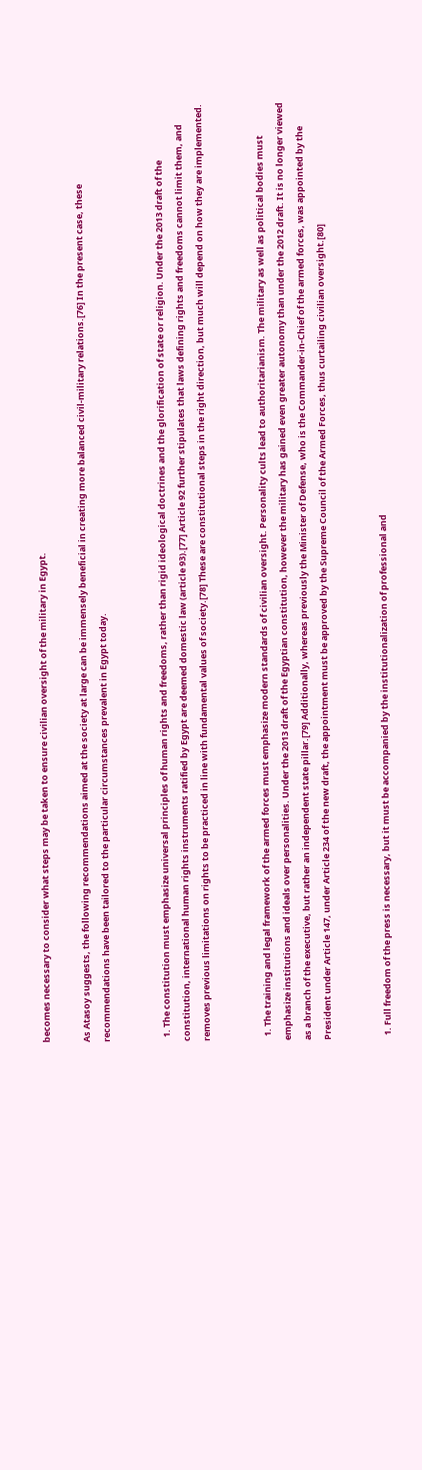becomes necessary to consider what steps may be taken to ensure civilian oversight of the military in Egypt.

As Atasoy suggests, the following recommendations aimed at the society at large can be immensely beneficial in creating more balanced civil-military relations.[76] In the present case, these recommendations have been tailored to the particular circumstances prevalent in Egypt today.


  1. The constitution must emphasize universal principles of human rights and freedoms, rather than rigid ideological doctrines and the glorification of state or religion. Under the 2013 draft of the constitution, international human rights instruments ratified by Egypt are deemed domestic law (article 93).[77] Article 92 further stipulates that laws defining rights and freedoms cannot limit them, and removes previous limitations on rights to be practiced in line with fundamental values of society.[78] These are constitutional steps in the right direction, but much will depend on how they are implemented.


  1. The training and legal framework of the armed forces must emphasize modern standards of civilian oversight. Personality cults lead to authoritarianism. The military as well as political bodies must emphasize institutions and ideals over personalities. Under the 2013 draft of the Egyptian constitution, however the military has gained even greater autonomy than under the 2012 draft. It is no longer viewed as a branch of the executive, but rather an independent state pillar.[79] Additionally, whereas previously the Minister of Defense, who is the Commander-in-Chief of the armed forces, was appointed by the President under Article 147, under Article 234 of the new draft, the appointment must be approved by the Supreme Council of the Armed Forces, thus curtailing civilian oversight.[80]


  1. Full freedom of the press is necessary, but it must be accompanied by the institutionalization of professional and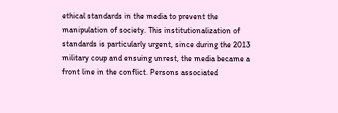ethical standards in the media to prevent the manipulation of society. This institutionalization of standards is particularly urgent, since during the 2013 military coup and ensuing unrest, the media became a front line in the conflict. Persons associated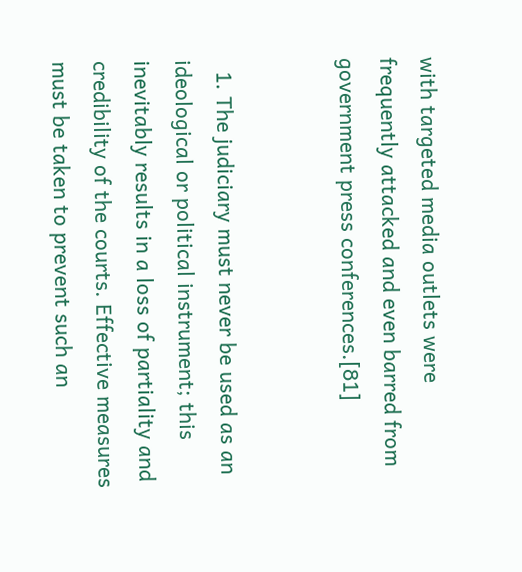with targeted media outlets were frequently attacked and even barred from government press conferences.[81]


  1. The judiciary must never be used as an ideological or political instrument; this inevitably results in a loss of partiality and credibility of the courts. Effective measures must be taken to prevent such an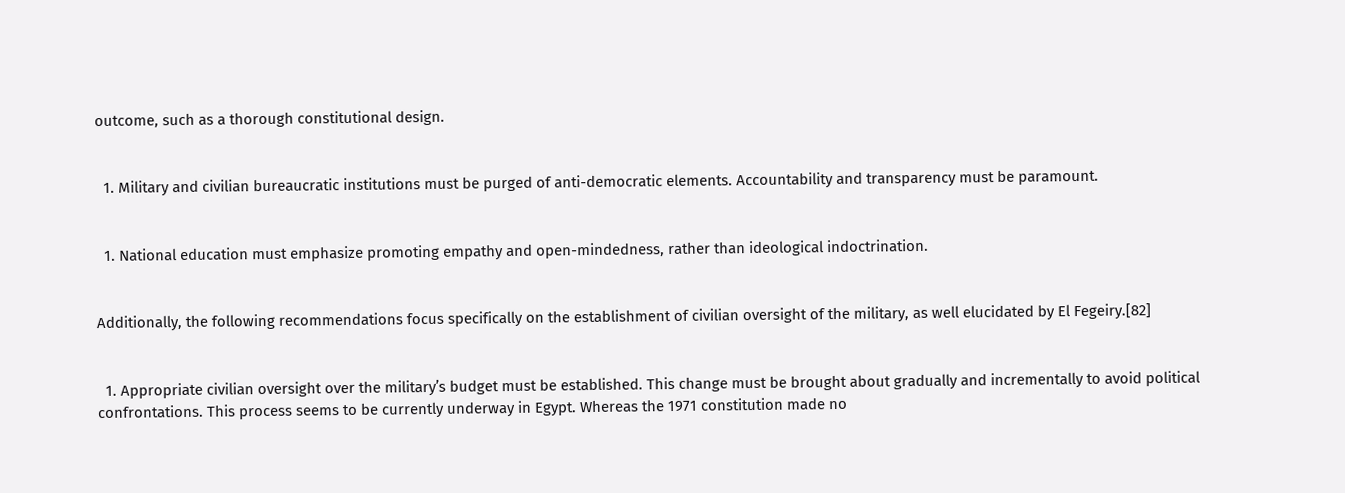outcome, such as a thorough constitutional design.


  1. Military and civilian bureaucratic institutions must be purged of anti-democratic elements. Accountability and transparency must be paramount.


  1. National education must emphasize promoting empathy and open-mindedness, rather than ideological indoctrination.


Additionally, the following recommendations focus specifically on the establishment of civilian oversight of the military, as well elucidated by El Fegeiry.[82]


  1. Appropriate civilian oversight over the military’s budget must be established. This change must be brought about gradually and incrementally to avoid political confrontations. This process seems to be currently underway in Egypt. Whereas the 1971 constitution made no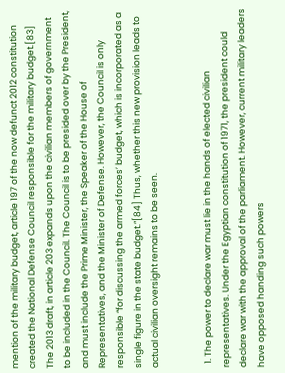mention of the military budget, article 197 of the now defunct 2012 constitution created the National Defense Council responsible for the military budget.[83] The 2013 draft, in article 203 expands upon the civilian members of government to be included in the Council. The Council is to be presided over by the President, and must include the Prime Minister, the Speaker of the House of Representatives, and the Minister of Defense. However, the Council is only responsible “for discussing the armed forces’ budget, which is incorporated as a single figure in the state budget.”[84] Thus, whether this new provision leads to actual civilian oversight remains to be seen.


  1. The power to declare war must lie in the hands of elected civilian representatives. Under the Egyptian constitution of 1971, the president could declare war with the approval of the parliament. However, current military leaders have opposed handing such powers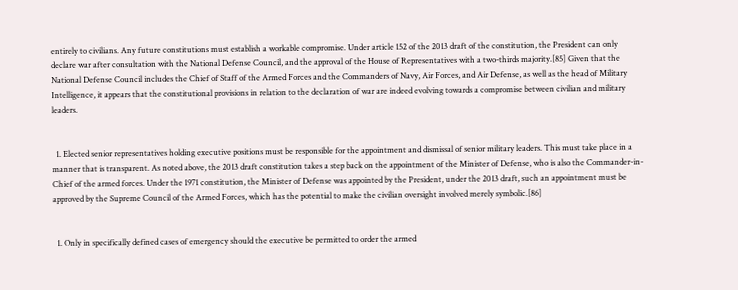entirely to civilians. Any future constitutions must establish a workable compromise. Under article 152 of the 2013 draft of the constitution, the President can only declare war after consultation with the National Defense Council, and the approval of the House of Representatives with a two-thirds majority.[85] Given that the National Defense Council includes the Chief of Staff of the Armed Forces and the Commanders of Navy, Air Forces, and Air Defense, as well as the head of Military Intelligence, it appears that the constitutional provisions in relation to the declaration of war are indeed evolving towards a compromise between civilian and military leaders.


  1. Elected senior representatives holding executive positions must be responsible for the appointment and dismissal of senior military leaders. This must take place in a manner that is transparent. As noted above, the 2013 draft constitution takes a step back on the appointment of the Minister of Defense, who is also the Commander-in-Chief of the armed forces. Under the 1971 constitution, the Minister of Defense was appointed by the President, under the 2013 draft, such an appointment must be approved by the Supreme Council of the Armed Forces, which has the potential to make the civilian oversight involved merely symbolic.[86]


  1. Only in specifically defined cases of emergency should the executive be permitted to order the armed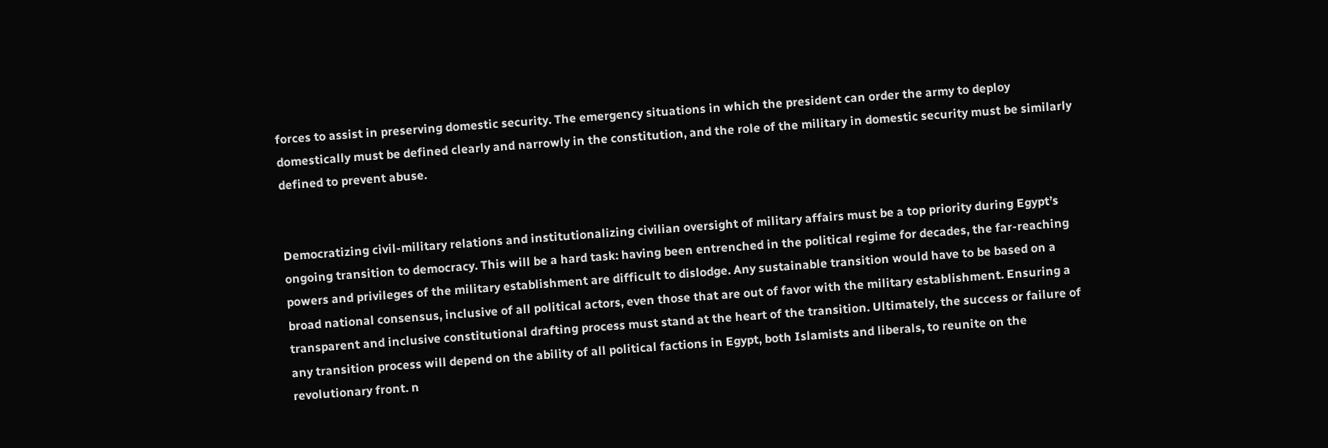forces to assist in preserving domestic security. The emergency situations in which the president can order the army to deploy domestically must be defined clearly and narrowly in the constitution, and the role of the military in domestic security must be similarly defined to prevent abuse.


Democratizing civil-military relations and institutionalizing civilian oversight of military affairs must be a top priority during Egypt’s ongoing transition to democracy. This will be a hard task: having been entrenched in the political regime for decades, the far-reaching powers and privileges of the military establishment are difficult to dislodge. Any sustainable transition would have to be based on a broad national consensus, inclusive of all political actors, even those that are out of favor with the military establishment. Ensuring a transparent and inclusive constitutional drafting process must stand at the heart of the transition. Ultimately, the success or failure of any transition process will depend on the ability of all political factions in Egypt, both Islamists and liberals, to reunite on the revolutionary front. n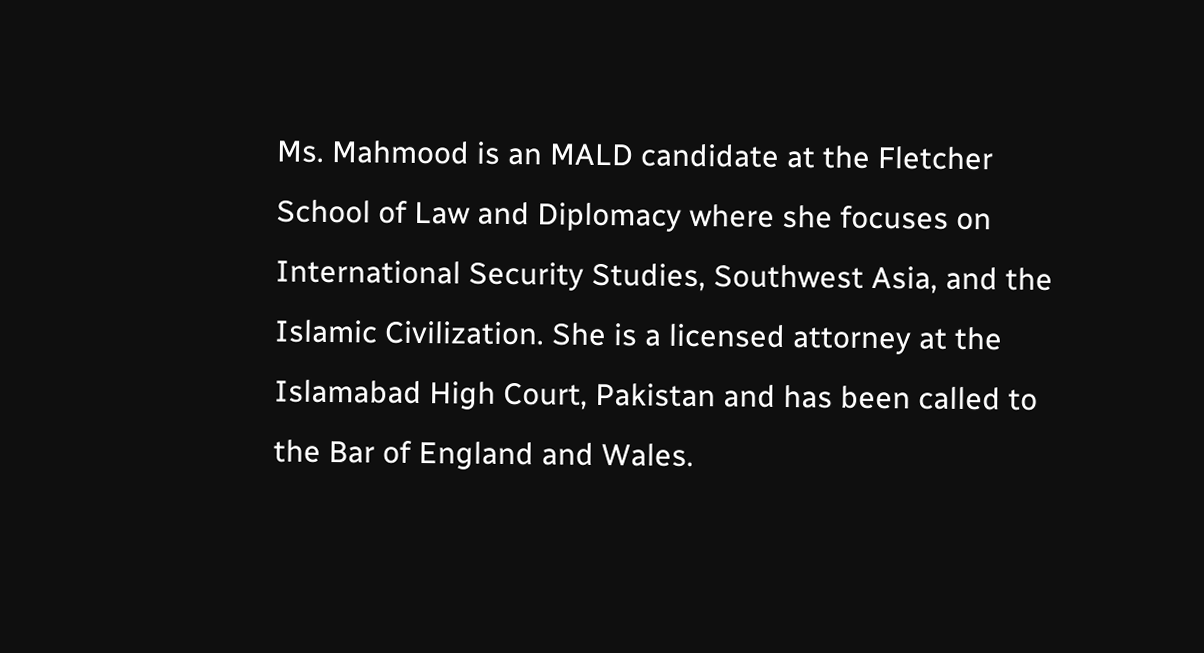Ms. Mahmood is an MALD candidate at the Fletcher School of Law and Diplomacy where she focuses on International Security Studies, Southwest Asia, and the Islamic Civilization. She is a licensed attorney at the Islamabad High Court, Pakistan and has been called to the Bar of England and Wales.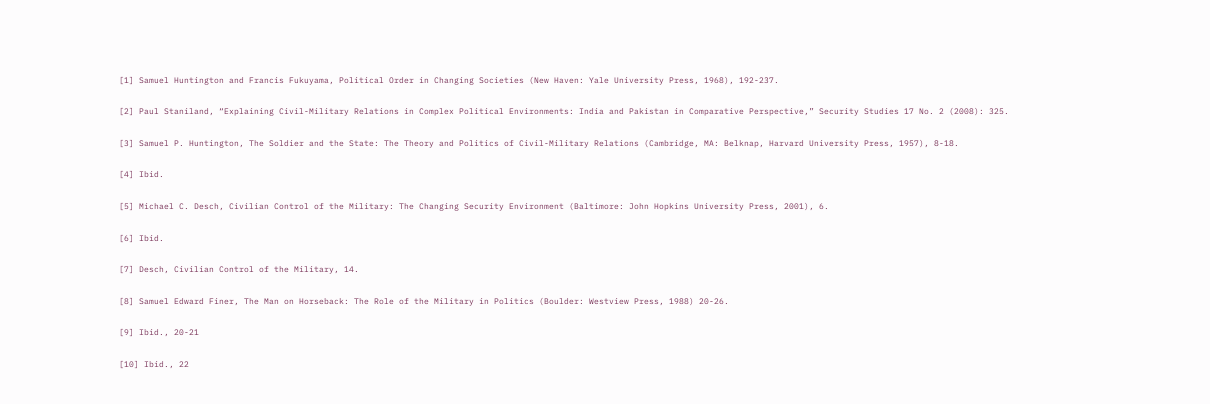[1] Samuel Huntington and Francis Fukuyama, Political Order in Changing Societies (New Haven: Yale University Press, 1968), 192-237.

[2] Paul Staniland, “Explaining Civil-Military Relations in Complex Political Environments: India and Pakistan in Comparative Perspective,” Security Studies 17 No. 2 (2008): 325.

[3] Samuel P. Huntington, The Soldier and the State: The Theory and Politics of Civil-Military Relations (Cambridge, MA: Belknap, Harvard University Press, 1957), 8-18.

[4] Ibid.

[5] Michael C. Desch, Civilian Control of the Military: The Changing Security Environment (Baltimore: John Hopkins University Press, 2001), 6.

[6] Ibid.

[7] Desch, Civilian Control of the Military, 14.

[8] Samuel Edward Finer, The Man on Horseback: The Role of the Military in Politics (Boulder: Westview Press, 1988) 20-26.

[9] Ibid., 20-21

[10] Ibid., 22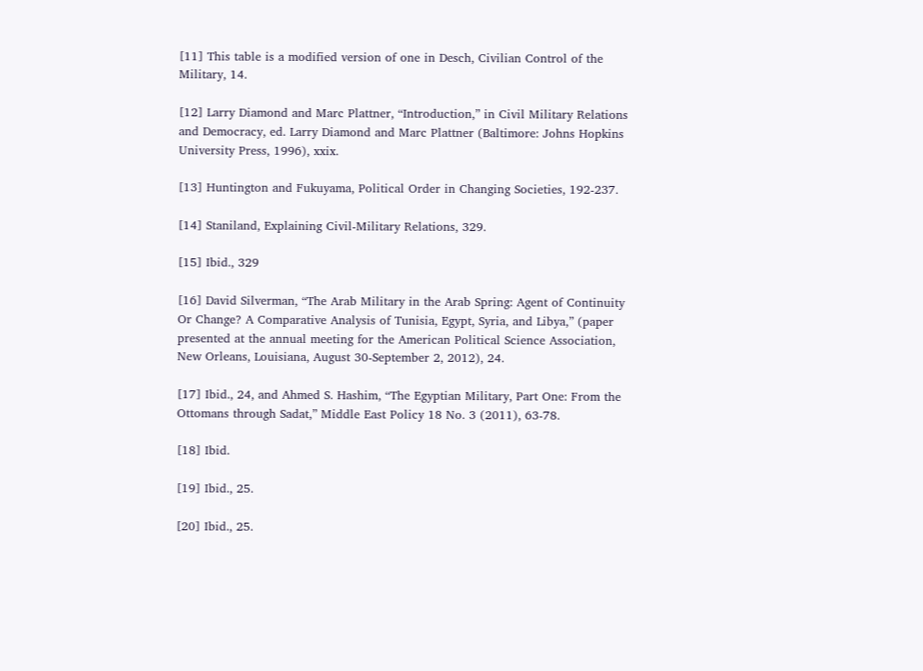[11] This table is a modified version of one in Desch, Civilian Control of the Military, 14.

[12] Larry Diamond and Marc Plattner, “Introduction,” in Civil Military Relations and Democracy, ed. Larry Diamond and Marc Plattner (Baltimore: Johns Hopkins University Press, 1996), xxix.

[13] Huntington and Fukuyama, Political Order in Changing Societies, 192-237.

[14] Staniland, Explaining Civil-Military Relations, 329.

[15] Ibid., 329

[16] David Silverman, “The Arab Military in the Arab Spring: Agent of Continuity Or Change? A Comparative Analysis of Tunisia, Egypt, Syria, and Libya,” (paper presented at the annual meeting for the American Political Science Association, New Orleans, Louisiana, August 30-September 2, 2012), 24.

[17] Ibid., 24, and Ahmed S. Hashim, “The Egyptian Military, Part One: From the Ottomans through Sadat,” Middle East Policy 18 No. 3 (2011), 63-78.

[18] Ibid.

[19] Ibid., 25.

[20] Ibid., 25.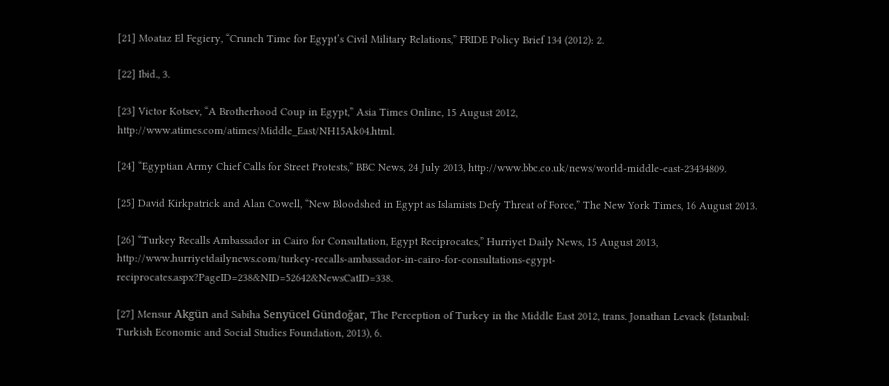[21] Moataz El Fegiery, “Crunch Time for Egypt’s Civil Military Relations,” FRIDE Policy Brief 134 (2012): 2.

[22] Ibid., 3.

[23] Victor Kotsev, “A Brotherhood Coup in Egypt,” Asia Times Online, 15 August 2012, http://www.atimes.com/atimes/Middle_East/NH15Ak04.html.

[24] “Egyptian Army Chief Calls for Street Protests,” BBC News, 24 July 2013, http://www.bbc.co.uk/news/world-middle-east-23434809.

[25] David Kirkpatrick and Alan Cowell, “New Bloodshed in Egypt as Islamists Defy Threat of Force,” The New York Times, 16 August 2013.

[26] “Turkey Recalls Ambassador in Cairo for Consultation, Egypt Reciprocates,” Hurriyet Daily News, 15 August 2013, http://www.hurriyetdailynews.com/turkey-recalls-ambassador-in-cairo-for-consultations-egypt-reciprocates.aspx?PageID=238&NID=52642&NewsCatID=338.

[27] Mensur Akgün and Sabiha Senyücel Gündoğar, The Perception of Turkey in the Middle East 2012, trans. Jonathan Levack (Istanbul: Turkish Economic and Social Studies Foundation, 2013), 6.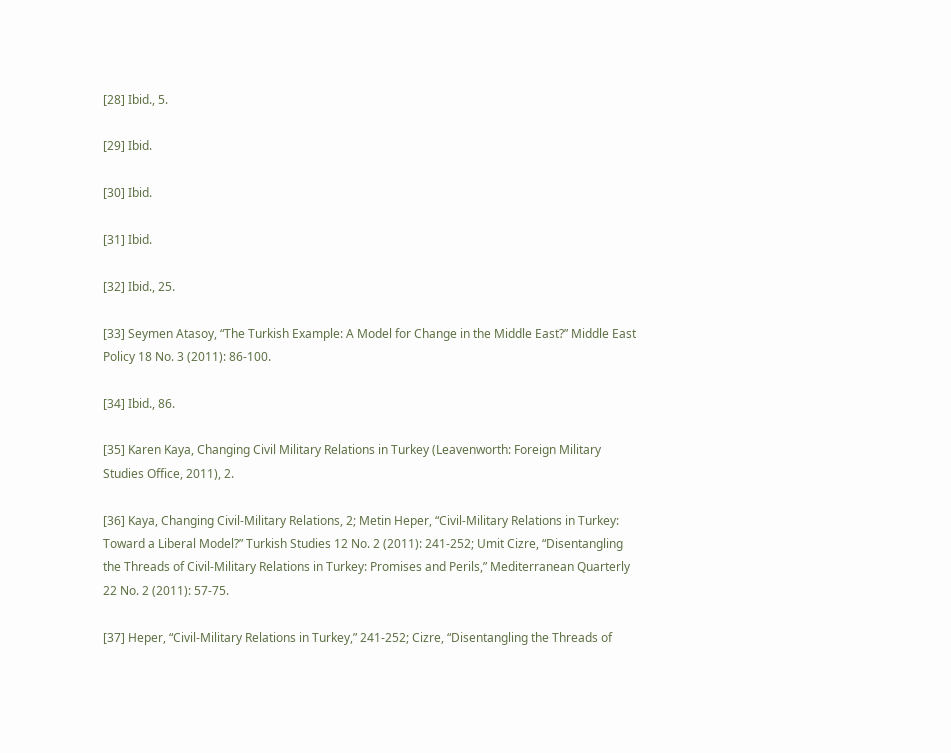[28] Ibid., 5.

[29] Ibid.

[30] Ibid.

[31] Ibid.

[32] Ibid., 25.

[33] Seymen Atasoy, “The Turkish Example: A Model for Change in the Middle East?” Middle East Policy 18 No. 3 (2011): 86-100.

[34] Ibid., 86.

[35] Karen Kaya, Changing Civil Military Relations in Turkey (Leavenworth: Foreign Military Studies Office, 2011), 2.

[36] Kaya, Changing Civil-Military Relations, 2; Metin Heper, “Civil-Military Relations in Turkey: Toward a Liberal Model?” Turkish Studies 12 No. 2 (2011): 241-252; Umit Cizre, “Disentangling the Threads of Civil-Military Relations in Turkey: Promises and Perils,” Mediterranean Quarterly 22 No. 2 (2011): 57-75.

[37] Heper, “Civil-Military Relations in Turkey,” 241-252; Cizre, “Disentangling the Threads of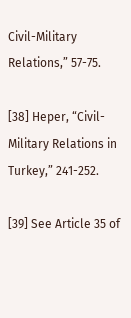Civil-Military Relations,” 57-75.

[38] Heper, “Civil-Military Relations in Turkey,” 241-252.

[39] See Article 35 of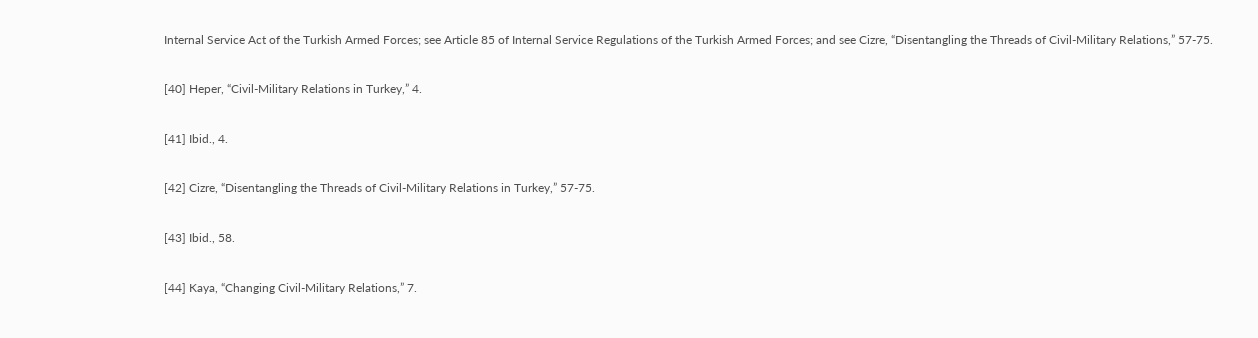Internal Service Act of the Turkish Armed Forces; see Article 85 of Internal Service Regulations of the Turkish Armed Forces; and see Cizre, “Disentangling the Threads of Civil-Military Relations,” 57-75.

[40] Heper, “Civil-Military Relations in Turkey,” 4.

[41] Ibid., 4.

[42] Cizre, “Disentangling the Threads of Civil-Military Relations in Turkey,” 57-75.

[43] Ibid., 58.

[44] Kaya, “Changing Civil-Military Relations,” 7.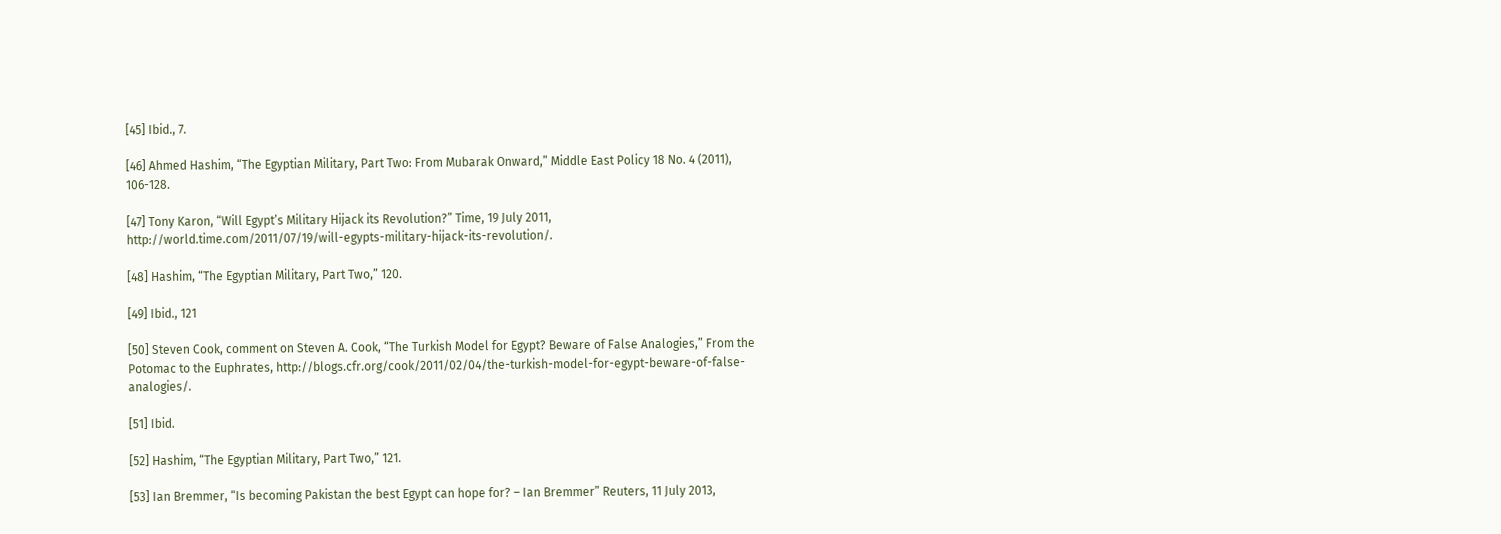[45] Ibid., 7.

[46] Ahmed Hashim, “The Egyptian Military, Part Two: From Mubarak Onward,” Middle East Policy 18 No. 4 (2011), 106-128.

[47] Tony Karon, “Will Egypt’s Military Hijack its Revolution?” Time, 19 July 2011, http://world.time.com/2011/07/19/will-egypts-military-hijack-its-revolution/.

[48] Hashim, “The Egyptian Military, Part Two,” 120.

[49] Ibid., 121

[50] Steven Cook, comment on Steven A. Cook, “The Turkish Model for Egypt? Beware of False Analogies,” From the Potomac to the Euphrates, http://blogs.cfr.org/cook/2011/02/04/the-turkish-model-for-egypt-beware-of-false-analogies/.

[51] Ibid.

[52] Hashim, “The Egyptian Military, Part Two,” 121.

[53] Ian Bremmer, “Is becoming Pakistan the best Egypt can hope for? – Ian Bremmer” Reuters, 11 July 2013,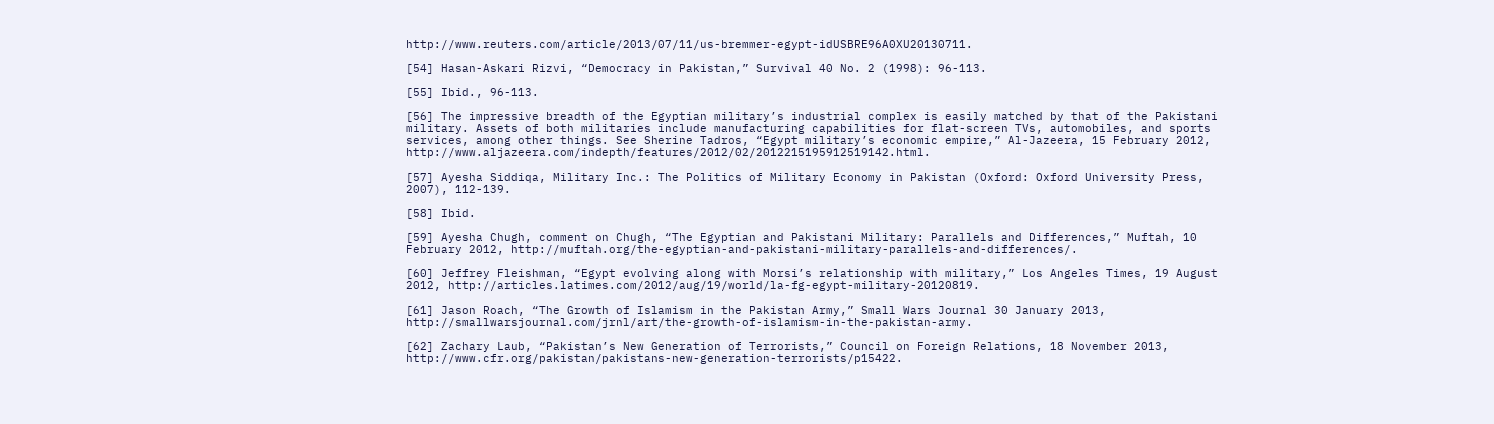http://www.reuters.com/article/2013/07/11/us-bremmer-egypt-idUSBRE96A0XU20130711.

[54] Hasan-Askari Rizvi, “Democracy in Pakistan,” Survival 40 No. 2 (1998): 96-113.

[55] Ibid., 96-113.

[56] The impressive breadth of the Egyptian military’s industrial complex is easily matched by that of the Pakistani military. Assets of both militaries include manufacturing capabilities for flat-screen TVs, automobiles, and sports services, among other things. See Sherine Tadros, “Egypt military’s economic empire,” Al-Jazeera, 15 February 2012, http://www.aljazeera.com/indepth/features/2012/02/2012215195912519142.html.

[57] Ayesha Siddiqa, Military Inc.: The Politics of Military Economy in Pakistan (Oxford: Oxford University Press, 2007), 112-139.

[58] Ibid.

[59] Ayesha Chugh, comment on Chugh, “The Egyptian and Pakistani Military: Parallels and Differences,” Muftah, 10 February 2012, http://muftah.org/the-egyptian-and-pakistani-military-parallels-and-differences/.

[60] Jeffrey Fleishman, “Egypt evolving along with Morsi’s relationship with military,” Los Angeles Times, 19 August 2012, http://articles.latimes.com/2012/aug/19/world/la-fg-egypt-military-20120819.

[61] Jason Roach, “The Growth of Islamism in the Pakistan Army,” Small Wars Journal 30 January 2013, http://smallwarsjournal.com/jrnl/art/the-growth-of-islamism-in-the-pakistan-army.

[62] Zachary Laub, “Pakistan’s New Generation of Terrorists,” Council on Foreign Relations, 18 November 2013, http://www.cfr.org/pakistan/pakistans-new-generation-terrorists/p15422.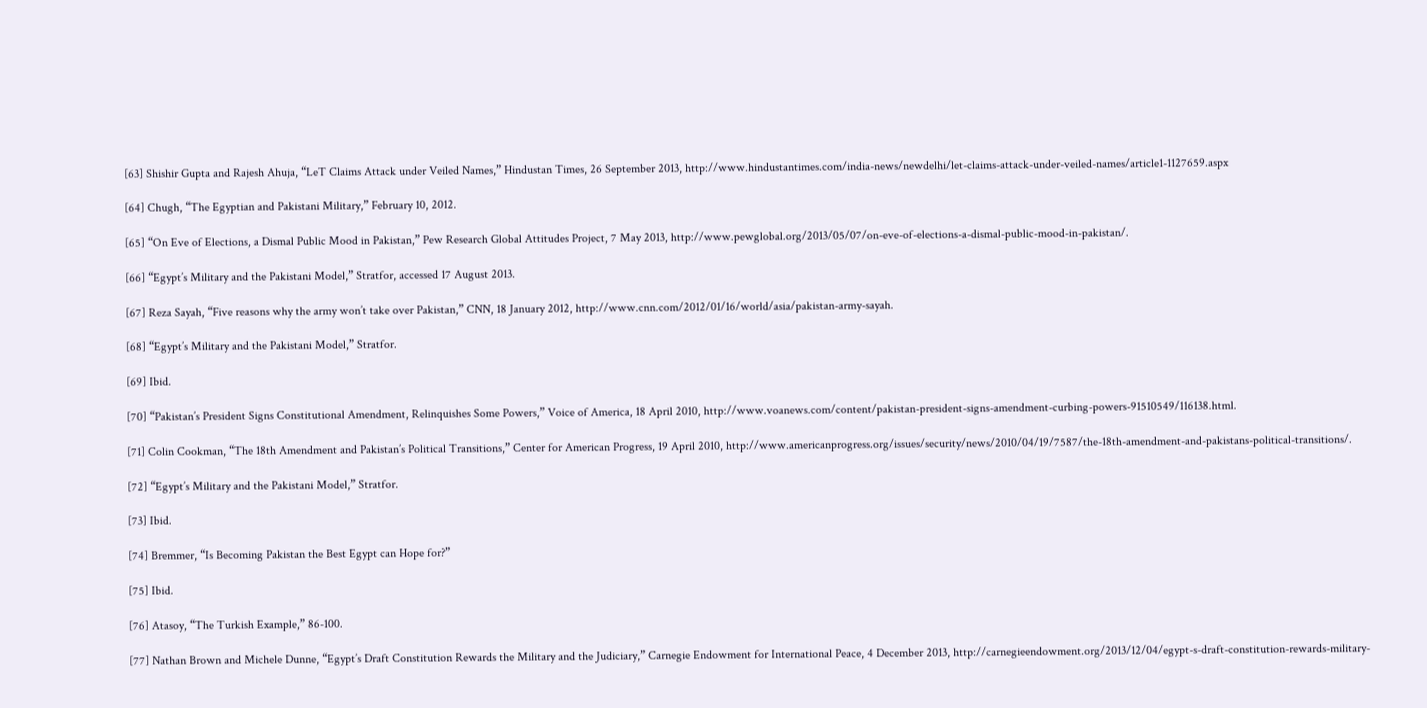[63] Shishir Gupta and Rajesh Ahuja, “LeT Claims Attack under Veiled Names,” Hindustan Times, 26 September 2013, http://www.hindustantimes.com/india-news/newdelhi/let-claims-attack-under-veiled-names/article1-1127659.aspx

[64] Chugh, “The Egyptian and Pakistani Military,” February 10, 2012.

[65] “On Eve of Elections, a Dismal Public Mood in Pakistan,” Pew Research Global Attitudes Project, 7 May 2013, http://www.pewglobal.org/2013/05/07/on-eve-of-elections-a-dismal-public-mood-in-pakistan/.

[66] “Egypt’s Military and the Pakistani Model,” Stratfor, accessed 17 August 2013.

[67] Reza Sayah, “Five reasons why the army won’t take over Pakistan,” CNN, 18 January 2012, http://www.cnn.com/2012/01/16/world/asia/pakistan-army-sayah.

[68] “Egypt’s Military and the Pakistani Model,” Stratfor.

[69] Ibid.

[70] “Pakistan’s President Signs Constitutional Amendment, Relinquishes Some Powers,” Voice of America, 18 April 2010, http://www.voanews.com/content/pakistan-president-signs-amendment-curbing-powers-91510549/116138.html.

[71] Colin Cookman, “The 18th Amendment and Pakistan’s Political Transitions,” Center for American Progress, 19 April 2010, http://www.americanprogress.org/issues/security/news/2010/04/19/7587/the-18th-amendment-and-pakistans-political-transitions/.

[72] “Egypt’s Military and the Pakistani Model,” Stratfor.

[73] Ibid.

[74] Bremmer, “Is Becoming Pakistan the Best Egypt can Hope for?”

[75] Ibid.

[76] Atasoy, “The Turkish Example,” 86-100.

[77] Nathan Brown and Michele Dunne, “Egypt’s Draft Constitution Rewards the Military and the Judiciary,” Carnegie Endowment for International Peace, 4 December 2013, http://carnegieendowment.org/2013/12/04/egypt-s-draft-constitution-rewards-military-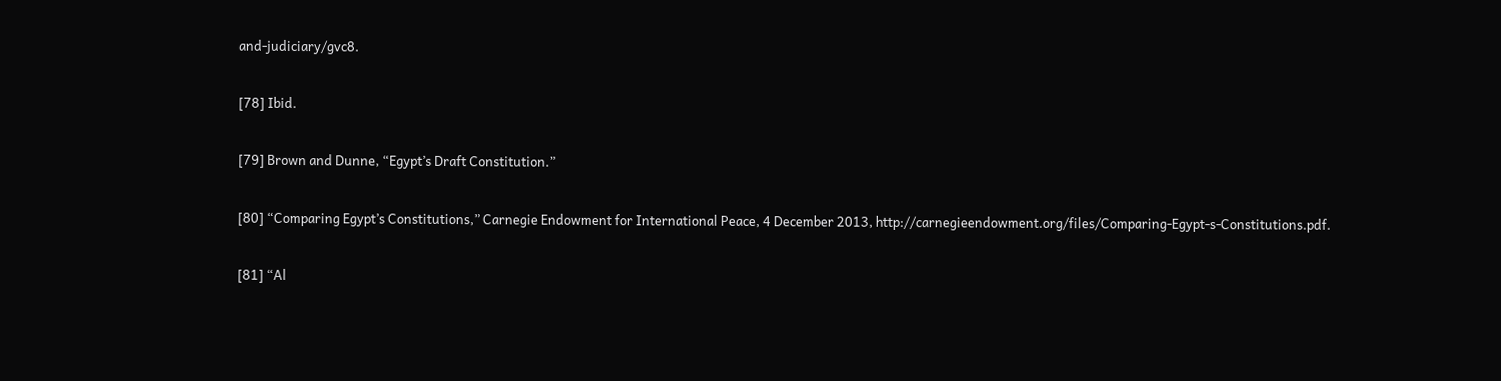and-judiciary/gvc8.

[78] Ibid.

[79] Brown and Dunne, “Egypt’s Draft Constitution.”

[80] “Comparing Egypt’s Constitutions,” Carnegie Endowment for International Peace, 4 December 2013, http://carnegieendowment.org/files/Comparing-Egypt-s-Constitutions.pdf.

[81] “Al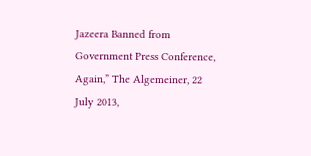Jazeera Banned from Government Press Conference, Again,” The Algemeiner, 22 July 2013,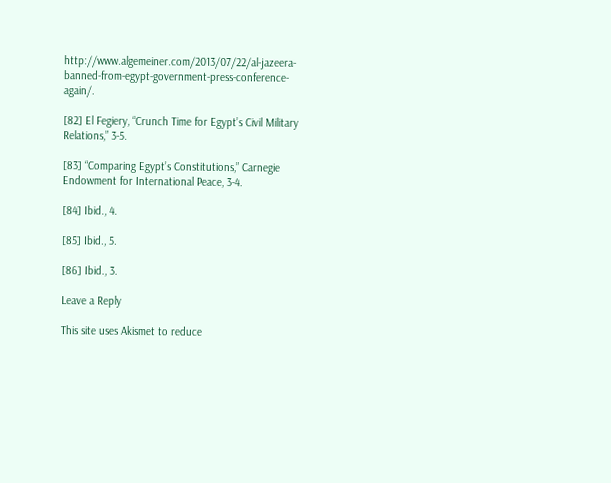http://www.algemeiner.com/2013/07/22/al-jazeera-banned-from-egypt-government-press-conference-again/.

[82] El Fegiery, “Crunch Time for Egypt’s Civil Military Relations,” 3-5.

[83] “Comparing Egypt’s Constitutions,” Carnegie Endowment for International Peace, 3-4.

[84] Ibid., 4.

[85] Ibid., 5.

[86] Ibid., 3.

Leave a Reply

This site uses Akismet to reduce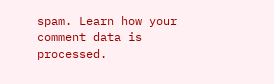spam. Learn how your comment data is processed.